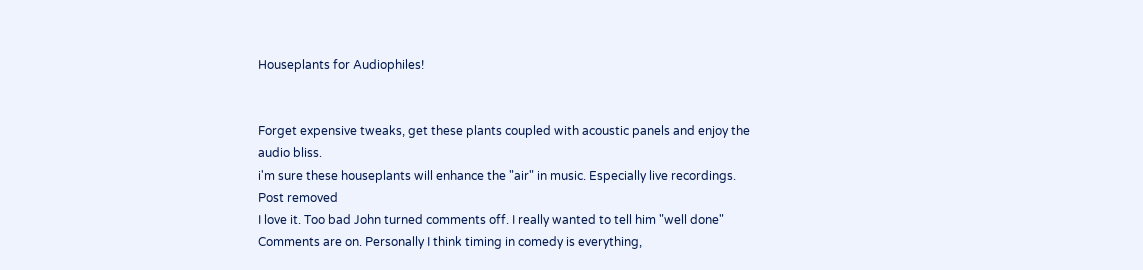Houseplants for Audiophiles!


Forget expensive tweaks, get these plants coupled with acoustic panels and enjoy the audio bliss.
i'm sure these houseplants will enhance the "air" in music. Especially live recordings.
Post removed
I love it. Too bad John turned comments off. I really wanted to tell him "well done"
Comments are on. Personally I think timing in comedy is everything,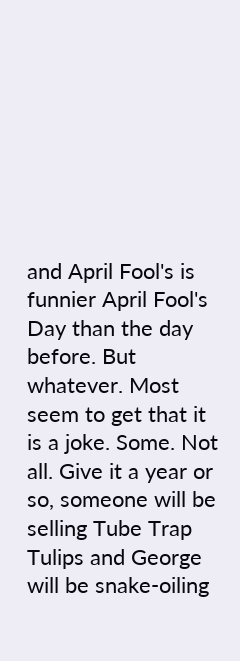and April Fool's is funnier April Fool's Day than the day before. But whatever. Most seem to get that it is a joke. Some. Not all. Give it a year or so, someone will be selling Tube Trap Tulips and George will be snake-oiling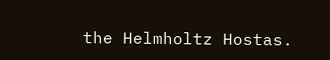the Helmholtz Hostas.